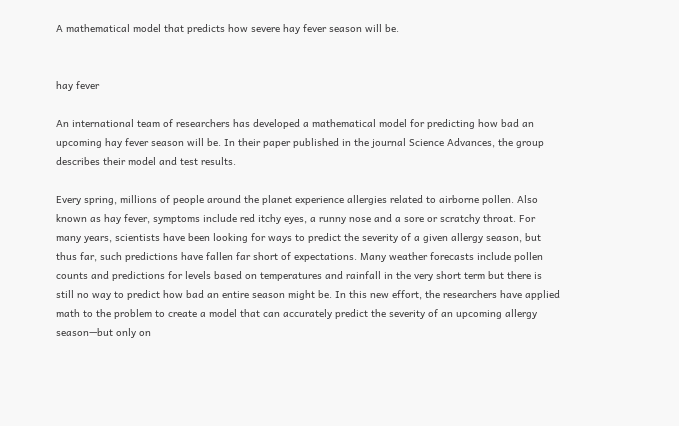A mathematical model that predicts how severe hay fever season will be.


hay fever

An international team of researchers has developed a mathematical model for predicting how bad an upcoming hay fever season will be. In their paper published in the journal Science Advances, the group describes their model and test results.

Every spring, millions of people around the planet experience allergies related to airborne pollen. Also known as hay fever, symptoms include red itchy eyes, a runny nose and a sore or scratchy throat. For many years, scientists have been looking for ways to predict the severity of a given allergy season, but thus far, such predictions have fallen far short of expectations. Many weather forecasts include pollen counts and predictions for levels based on temperatures and rainfall in the very short term but there is still no way to predict how bad an entire season might be. In this new effort, the researchers have applied math to the problem to create a model that can accurately predict the severity of an upcoming allergy season—but only on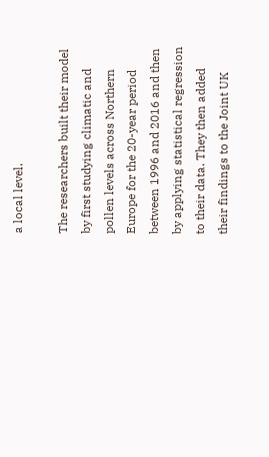a local level.

The researchers built their model by first studying climatic and pollen levels across Northern Europe for the 20-year period between 1996 and 2016 and then by applying statistical regression to their data. They then added their findings to the Joint UK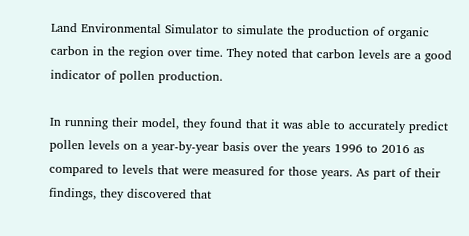Land Environmental Simulator to simulate the production of organic carbon in the region over time. They noted that carbon levels are a good indicator of pollen production.

In running their model, they found that it was able to accurately predict pollen levels on a year-by-year basis over the years 1996 to 2016 as compared to levels that were measured for those years. As part of their findings, they discovered that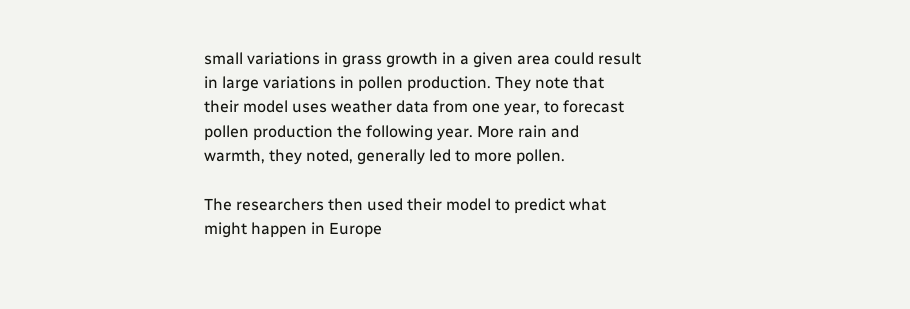small variations in grass growth in a given area could result in large variations in pollen production. They note that their model uses weather data from one year, to forecast pollen production the following year. More rain and warmth, they noted, generally led to more pollen.

The researchers then used their model to predict what might happen in Europe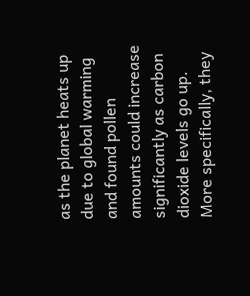as the planet heats up due to global warming and found pollen amounts could increase significantly as carbon dioxide levels go up. More specifically, they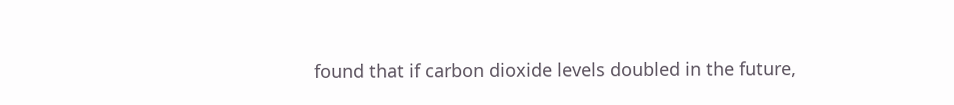found that if carbon dioxide levels doubled in the future,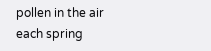pollen in the air each spring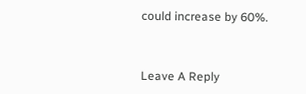could increase by 60%.


Leave A Reply